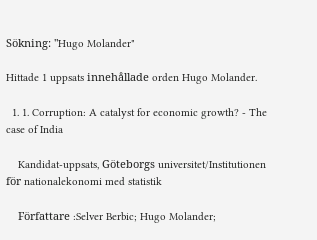Sökning: "Hugo Molander"

Hittade 1 uppsats innehållade orden Hugo Molander.

  1. 1. Corruption: A catalyst for economic growth? - The case of India

    Kandidat-uppsats, Göteborgs universitet/Institutionen för nationalekonomi med statistik

    Författare :Selver Berbic; Hugo Molander;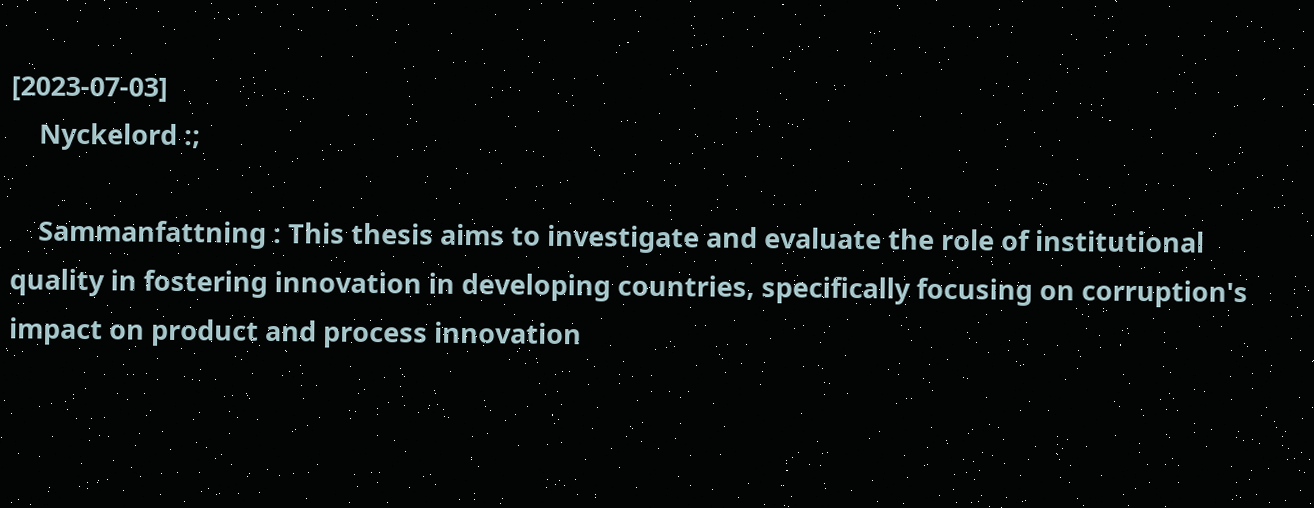[2023-07-03]
    Nyckelord :;

    Sammanfattning : This thesis aims to investigate and evaluate the role of institutional quality in fostering innovation in developing countries, specifically focusing on corruption's impact on product and process innovation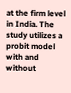at the firm level in India. The study utilizes a probit model with and without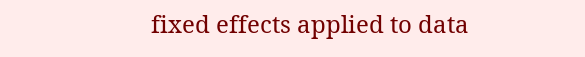fixed effects applied to data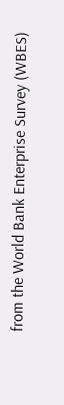from the World Bank Enterprise Survey (WBES)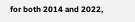for both 2014 and 2022,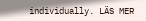individually. LÄS MER